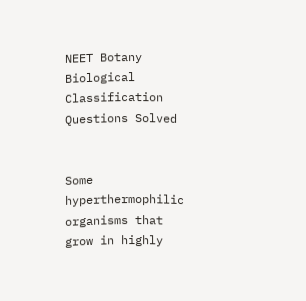NEET Botany Biological Classification Questions Solved


Some hyperthermophilic organisms that grow in highly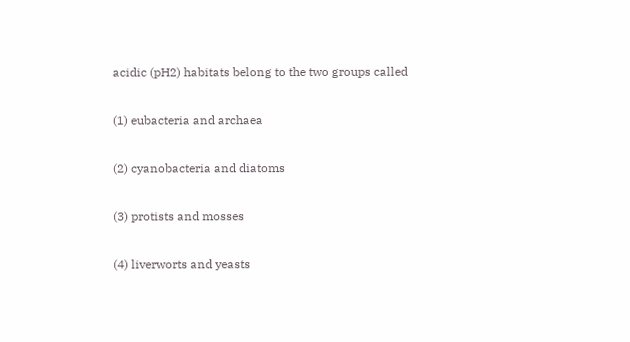acidic (pH2) habitats belong to the two groups called

(1) eubacteria and archaea

(2) cyanobacteria and diatoms

(3) protists and mosses

(4) liverworts and yeasts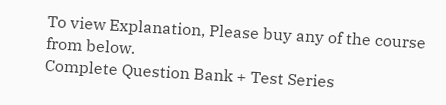To view Explanation, Please buy any of the course from below.
Complete Question Bank + Test Series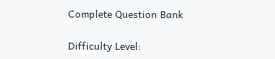Complete Question Bank

Difficulty Level: